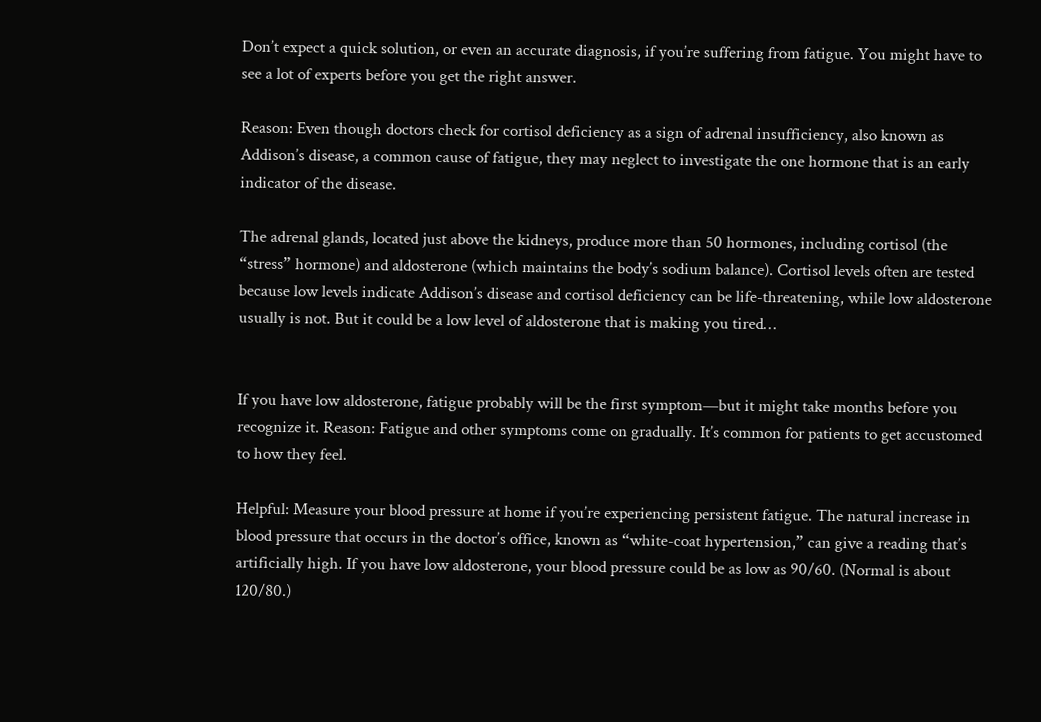Don’t expect a quick solution, or even an accurate diagnosis, if you’re suffering from fatigue. You might have to see a lot of experts before you get the right answer.

Reason: Even though doctors check for cortisol deficiency as a sign of adrenal insufficiency, also known as Addison’s disease, a common cause of fatigue, they may neglect to investigate the one hormone that is an early indicator of the disease.

The adrenal glands, located just above the kidneys, produce more than 50 hormones, including cortisol (the “stress” hormone) and aldosterone (which maintains the body’s sodium balance). Cortisol levels often are tested because low levels indicate Addison’s disease and cortisol deficiency can be life-threatening, while low aldosterone usually is not. But it could be a low level of aldosterone that is making you tired…


If you have low aldosterone, fatigue probably will be the first symptom—but it might take months before you recognize it. Reason: Fatigue and other symptoms come on gradually. It’s common for patients to get accustomed to how they feel.

Helpful: Measure your blood pressure at home if you’re experiencing persistent fatigue. The natural increase in blood pressure that occurs in the doctor’s office, known as “white-coat hypertension,” can give a reading that’s artificially high. If you have low aldosterone, your blood pressure could be as low as 90/60. (Normal is about 120/80.)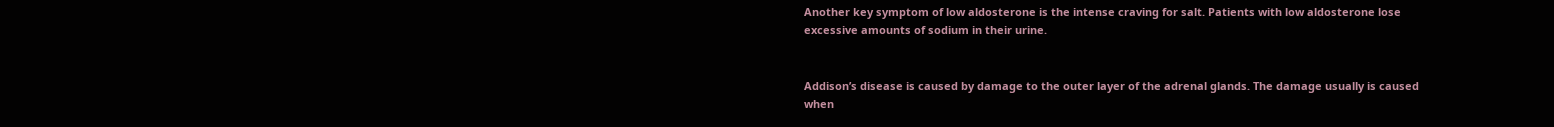Another key symptom of low aldosterone is the intense craving for salt. Patients with low aldosterone lose excessive amounts of sodium in their urine.


Addison’s disease is caused by damage to the outer layer of the adrenal glands. The damage usually is caused when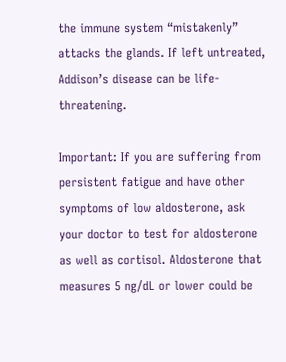the immune system “mistakenly” attacks the glands. If left untreated, Addison’s disease can be life-threatening.

Important: If you are suffering from persistent fatigue and have other symptoms of low aldosterone, ask your doctor to test for aldosterone as well as cortisol. Aldosterone that measures 5 ng/dL or lower could be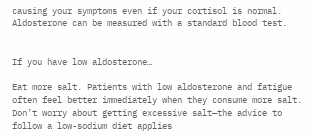causing your symptoms even if your cortisol is normal. Aldosterone can be measured with a standard blood test.


If you have low aldosterone…

Eat more salt. Patients with low aldosterone and fatigue often feel better immediately when they consume more salt. Don’t worry about getting excessive salt—the advice to follow a low-sodium diet applies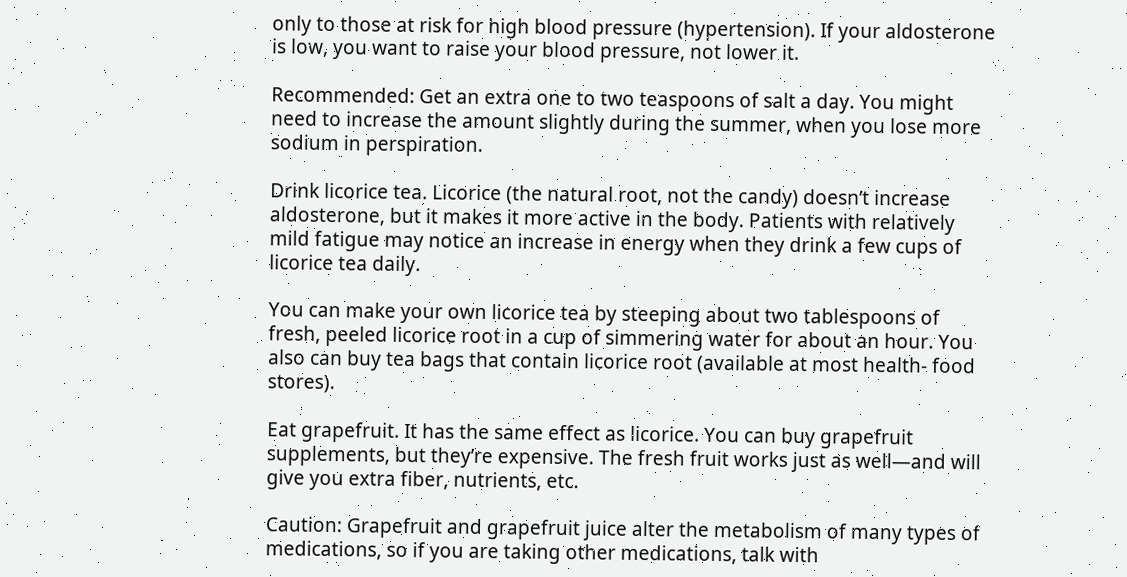only to those at risk for high blood pressure (hypertension). If your aldosterone is low, you want to raise your blood pressure, not lower it.

Recommended: Get an extra one to two teaspoons of salt a day. You might need to increase the amount slightly during the summer, when you lose more sodium in perspiration.

Drink licorice tea. Licorice (the natural root, not the candy) doesn’t increase aldosterone, but it makes it more active in the body. Patients with relatively mild fatigue may notice an increase in energy when they drink a few cups of licorice tea daily.

You can make your own licorice tea by steeping about two tablespoons of fresh, peeled licorice root in a cup of simmering water for about an hour. You also can buy tea bags that contain licorice root (available at most health- food stores).

Eat grapefruit. It has the same effect as licorice. You can buy grapefruit supplements, but they’re expensive. The fresh fruit works just as well—and will give you extra fiber, nutrients, etc.

Caution: Grapefruit and grapefruit juice alter the metabolism of many types of medications, so if you are taking other medications, talk with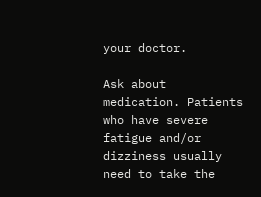your doctor.

Ask about medication. Patients who have severe fatigue and/or dizziness usually need to take the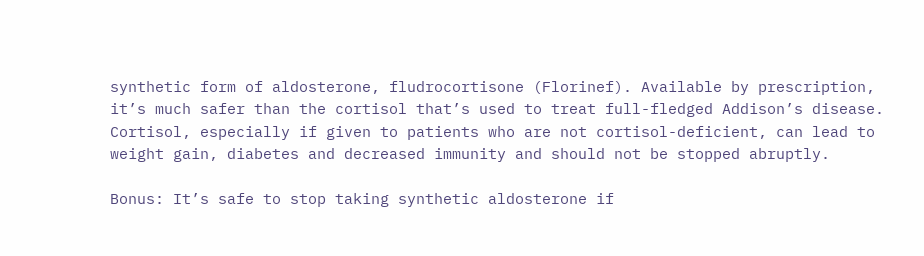synthetic form of aldosterone, fludrocortisone (Florinef). Available by prescription, it’s much safer than the cortisol that’s used to treat full-fledged Addison’s disease. Cortisol, especially if given to patients who are not cortisol-deficient, can lead to weight gain, diabetes and decreased immunity and should not be stopped abruptly.

Bonus: It’s safe to stop taking synthetic aldosterone if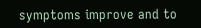symptoms improve and to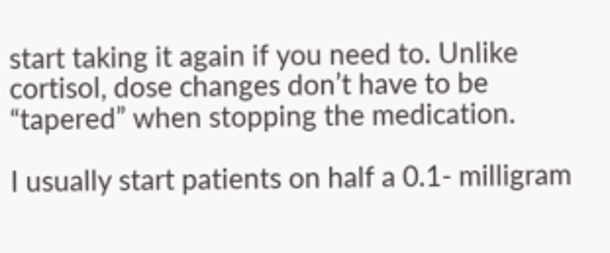start taking it again if you need to. Unlike cortisol, dose changes don’t have to be “tapered” when stopping the medication.

I usually start patients on half a 0.1- milligram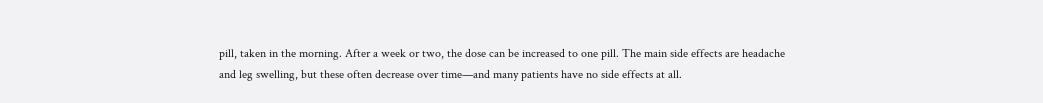pill, taken in the morning. After a week or two, the dose can be increased to one pill. The main side effects are headache and leg swelling, but these often decrease over time—and many patients have no side effects at all.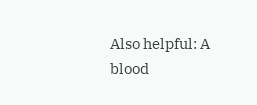Also helpful: A blood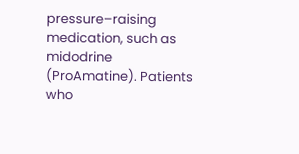pressure–raising medication, such as midodrine (ProAmatine). Patients who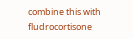combine this with fludrocortisone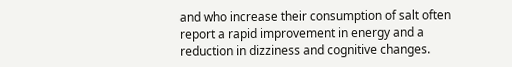and who increase their consumption of salt often report a rapid improvement in energy and a reduction in dizziness and cognitive changes.